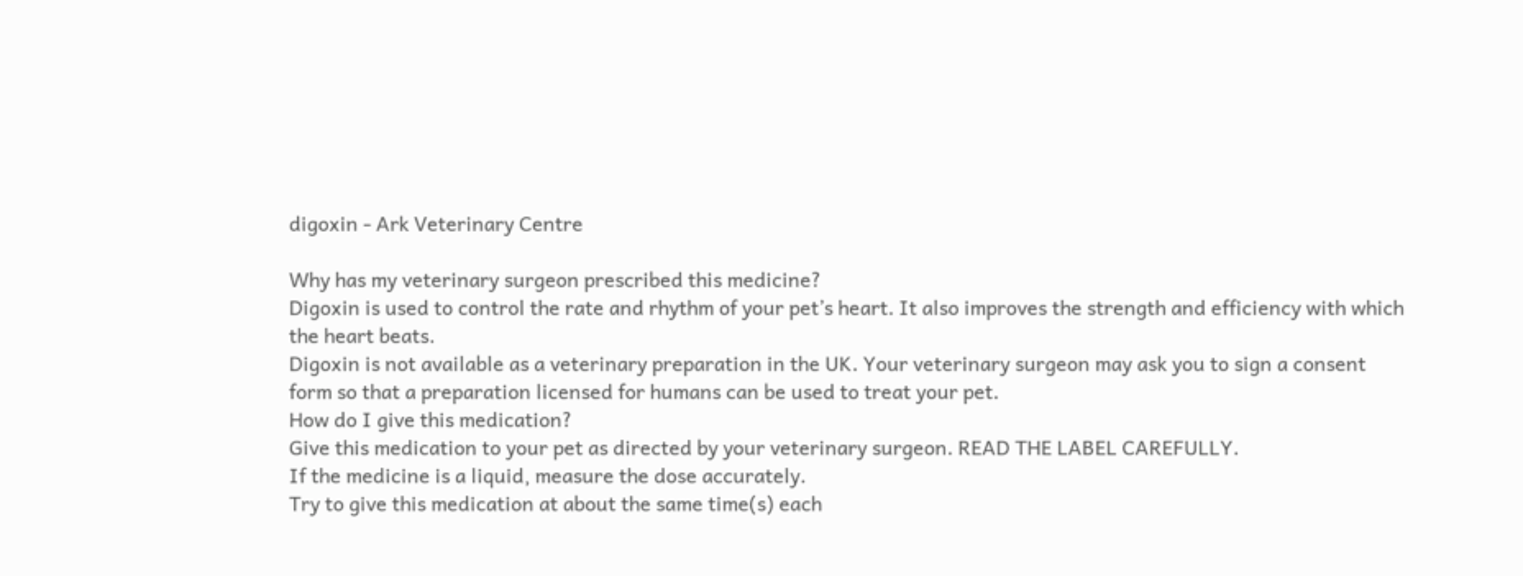digoxin - Ark Veterinary Centre

Why has my veterinary surgeon prescribed this medicine?
Digoxin is used to control the rate and rhythm of your pet’s heart. It also improves the strength and efficiency with which
the heart beats.
Digoxin is not available as a veterinary preparation in the UK. Your veterinary surgeon may ask you to sign a consent
form so that a preparation licensed for humans can be used to treat your pet.
How do I give this medication?
Give this medication to your pet as directed by your veterinary surgeon. READ THE LABEL CAREFULLY.
If the medicine is a liquid, measure the dose accurately.
Try to give this medication at about the same time(s) each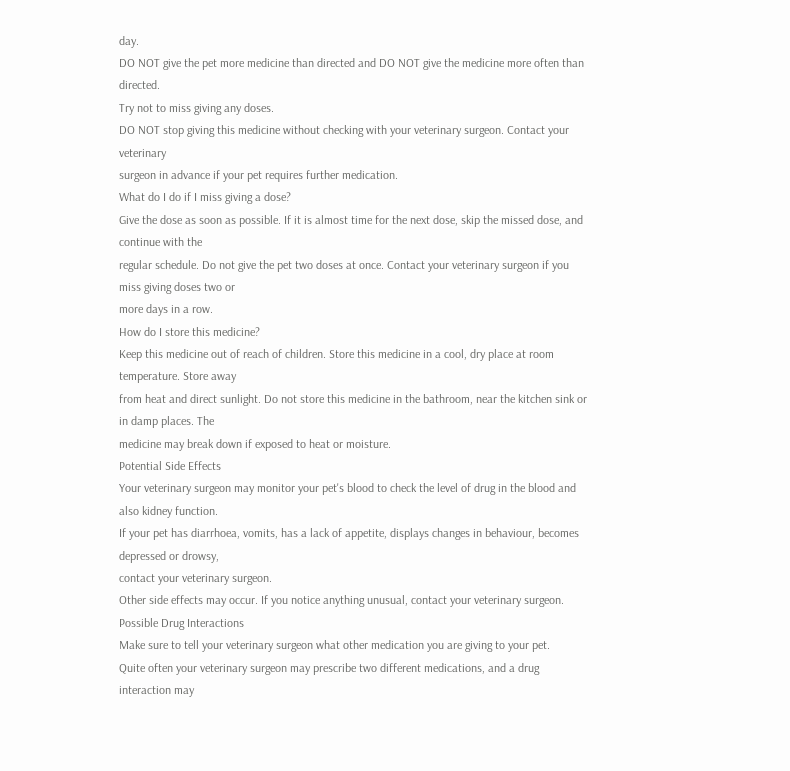day.
DO NOT give the pet more medicine than directed and DO NOT give the medicine more often than directed.
Try not to miss giving any doses.
DO NOT stop giving this medicine without checking with your veterinary surgeon. Contact your veterinary
surgeon in advance if your pet requires further medication.
What do I do if I miss giving a dose?
Give the dose as soon as possible. If it is almost time for the next dose, skip the missed dose, and continue with the
regular schedule. Do not give the pet two doses at once. Contact your veterinary surgeon if you miss giving doses two or
more days in a row.
How do I store this medicine?
Keep this medicine out of reach of children. Store this medicine in a cool, dry place at room temperature. Store away
from heat and direct sunlight. Do not store this medicine in the bathroom, near the kitchen sink or in damp places. The
medicine may break down if exposed to heat or moisture.
Potential Side Effects
Your veterinary surgeon may monitor your pet's blood to check the level of drug in the blood and also kidney function.
If your pet has diarrhoea, vomits, has a lack of appetite, displays changes in behaviour, becomes depressed or drowsy,
contact your veterinary surgeon.
Other side effects may occur. If you notice anything unusual, contact your veterinary surgeon.
Possible Drug Interactions
Make sure to tell your veterinary surgeon what other medication you are giving to your pet.
Quite often your veterinary surgeon may prescribe two different medications, and a drug interaction may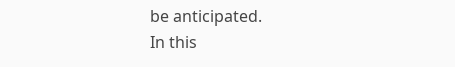be anticipated.
In this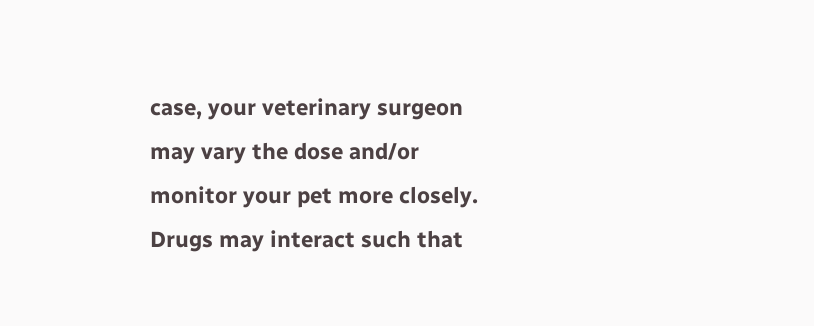case, your veterinary surgeon may vary the dose and/or monitor your pet more closely.
Drugs may interact such that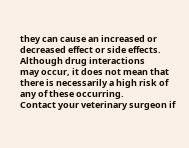they can cause an increased or decreased effect or side effects. Although drug interactions
may occur, it does not mean that there is necessarily a high risk of any of these occurring.
Contact your veterinary surgeon if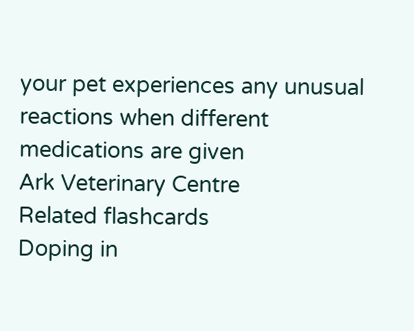your pet experiences any unusual reactions when different medications are given
Ark Veterinary Centre
Related flashcards
Doping in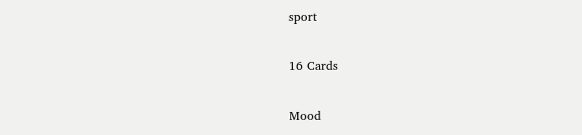sport

16 Cards

Mood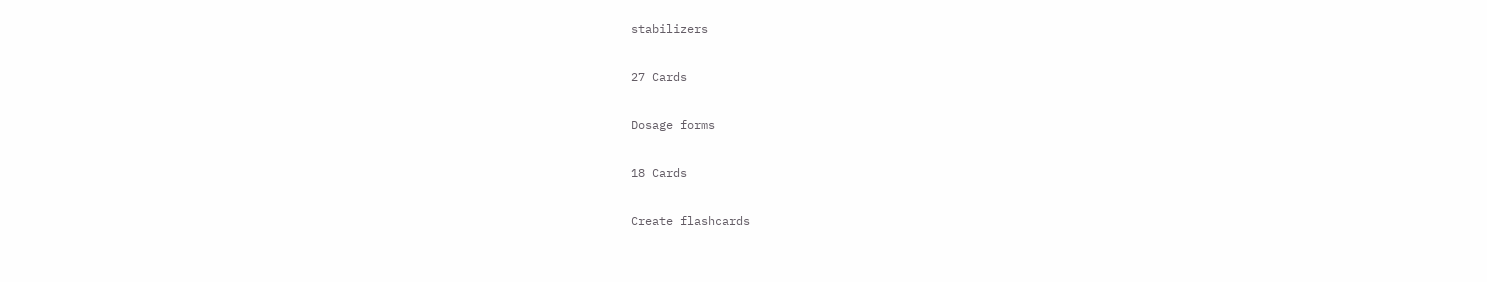stabilizers

27 Cards

Dosage forms

18 Cards

Create flashcards